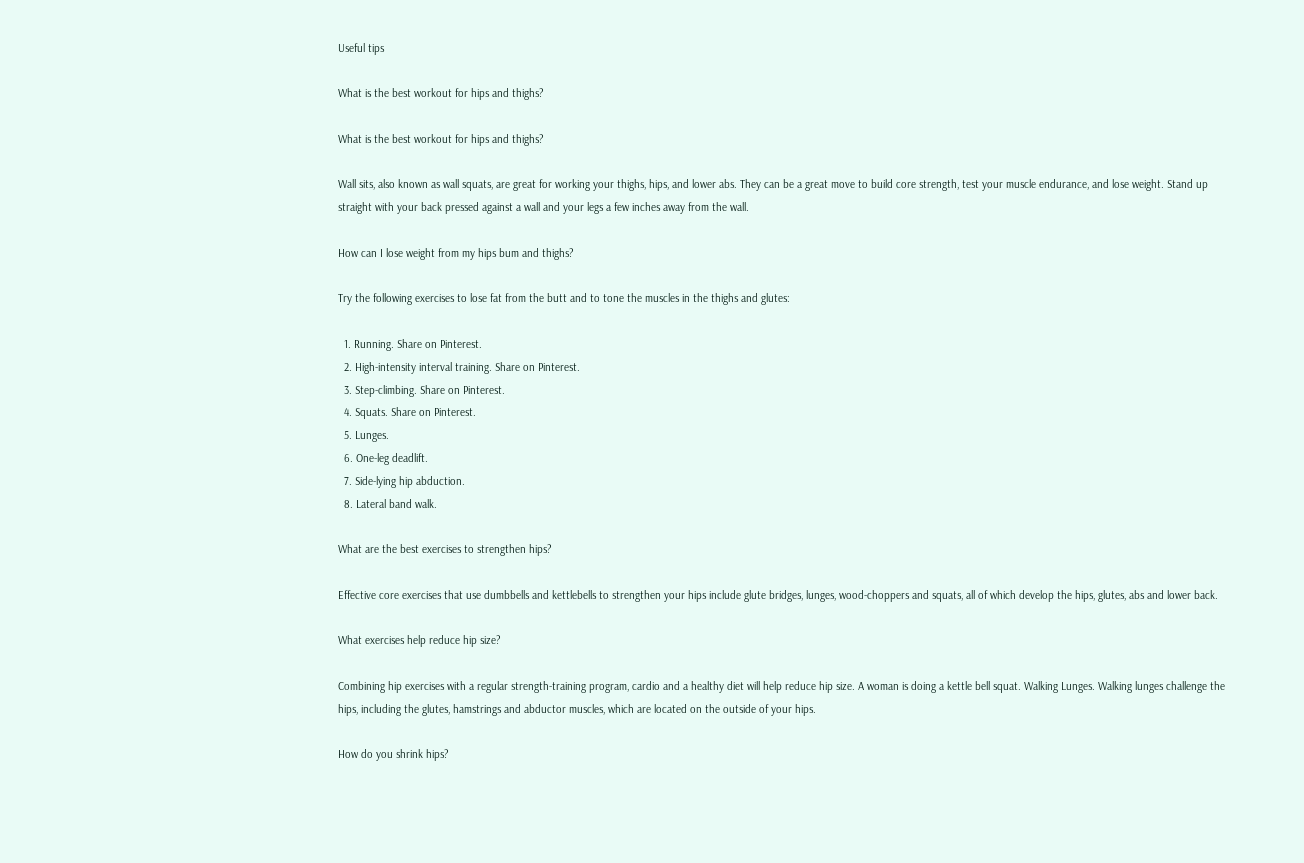Useful tips

What is the best workout for hips and thighs?

What is the best workout for hips and thighs?

Wall sits, also known as wall squats, are great for working your thighs, hips, and lower abs. They can be a great move to build core strength, test your muscle endurance, and lose weight. Stand up straight with your back pressed against a wall and your legs a few inches away from the wall.

How can I lose weight from my hips bum and thighs?

Try the following exercises to lose fat from the butt and to tone the muscles in the thighs and glutes:

  1. Running. Share on Pinterest.
  2. High-intensity interval training. Share on Pinterest.
  3. Step-climbing. Share on Pinterest.
  4. Squats. Share on Pinterest.
  5. Lunges.
  6. One-leg deadlift.
  7. Side-lying hip abduction.
  8. Lateral band walk.

What are the best exercises to strengthen hips?

Effective core exercises that use dumbbells and kettlebells to strengthen your hips include glute bridges, lunges, wood-choppers and squats, all of which develop the hips, glutes, abs and lower back.

What exercises help reduce hip size?

Combining hip exercises with a regular strength-training program, cardio and a healthy diet will help reduce hip size. A woman is doing a kettle bell squat. Walking Lunges. Walking lunges challenge the hips, including the glutes, hamstrings and abductor muscles, which are located on the outside of your hips.

How do you shrink hips?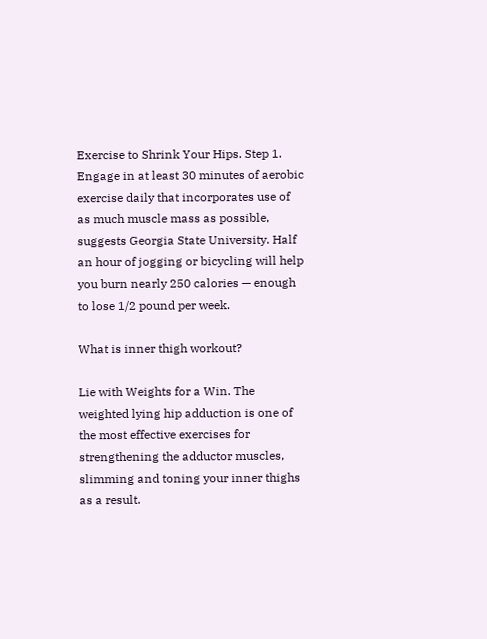Exercise to Shrink Your Hips. Step 1. Engage in at least 30 minutes of aerobic exercise daily that incorporates use of as much muscle mass as possible, suggests Georgia State University. Half an hour of jogging or bicycling will help you burn nearly 250 calories — enough to lose 1/2 pound per week.

What is inner thigh workout?

Lie with Weights for a Win. The weighted lying hip adduction is one of the most effective exercises for strengthening the adductor muscles, slimming and toning your inner thighs as a result.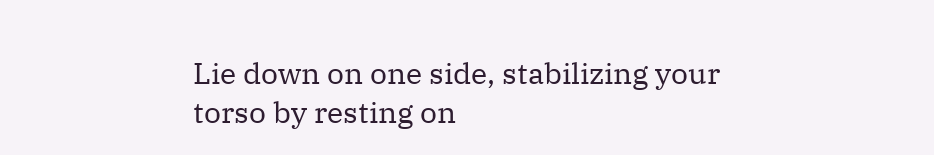Lie down on one side, stabilizing your torso by resting on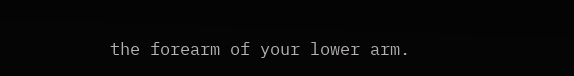the forearm of your lower arm.